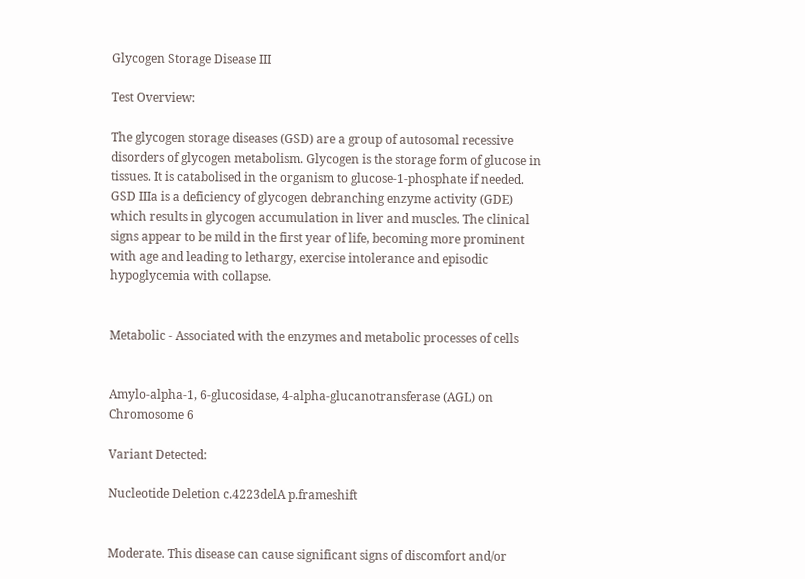Glycogen Storage Disease III

Test Overview:

The glycogen storage diseases (GSD) are a group of autosomal recessive disorders of glycogen metabolism. Glycogen is the storage form of glucose in tissues. It is catabolised in the organism to glucose-1-phosphate if needed. GSD IIIa is a deficiency of glycogen debranching enzyme activity (GDE) which results in glycogen accumulation in liver and muscles. The clinical signs appear to be mild in the first year of life, becoming more prominent with age and leading to lethargy, exercise intolerance and episodic hypoglycemia with collapse.


Metabolic - Associated with the enzymes and metabolic processes of cells


Amylo-alpha-1, 6-glucosidase, 4-alpha-glucanotransferase (AGL) on Chromosome 6

Variant Detected:

Nucleotide Deletion c.4223delA p.frameshift


Moderate. This disease can cause significant signs of discomfort and/or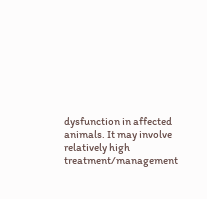dysfunction in affected animals. It may involve relatively high treatment/management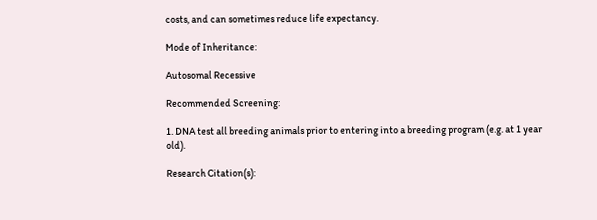costs, and can sometimes reduce life expectancy.

Mode of Inheritance:

Autosomal Recessive

Recommended Screening:

1. DNA test all breeding animals prior to entering into a breeding program (e.g. at 1 year old).

Research Citation(s):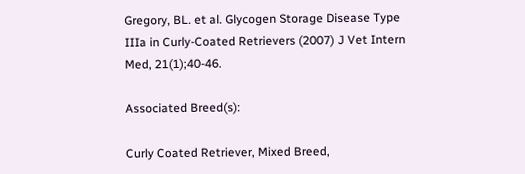Gregory, BL. et al. Glycogen Storage Disease Type IIIa in Curly-Coated Retrievers (2007) J Vet Intern Med, 21(1);40-46.

Associated Breed(s):

Curly Coated Retriever, Mixed Breed,